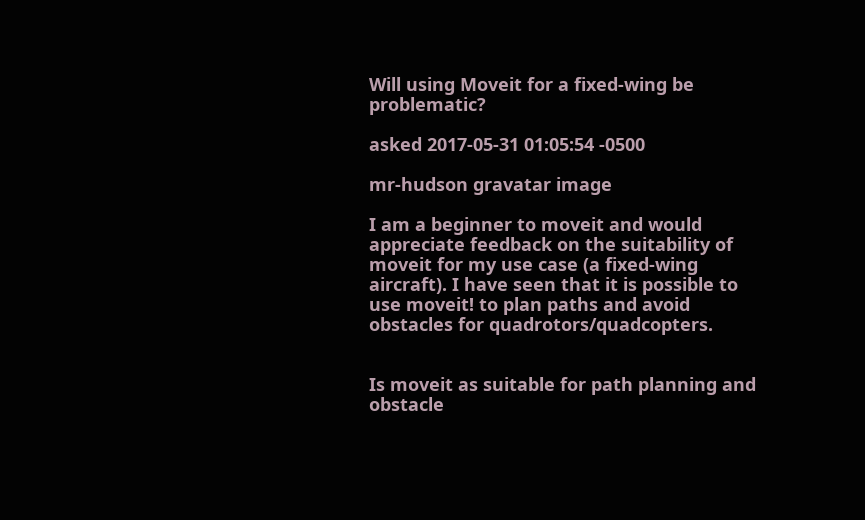Will using Moveit for a fixed-wing be problematic?

asked 2017-05-31 01:05:54 -0500

mr-hudson gravatar image

I am a beginner to moveit and would appreciate feedback on the suitability of moveit for my use case (a fixed-wing aircraft). I have seen that it is possible to use moveit! to plan paths and avoid obstacles for quadrotors/quadcopters.


Is moveit as suitable for path planning and obstacle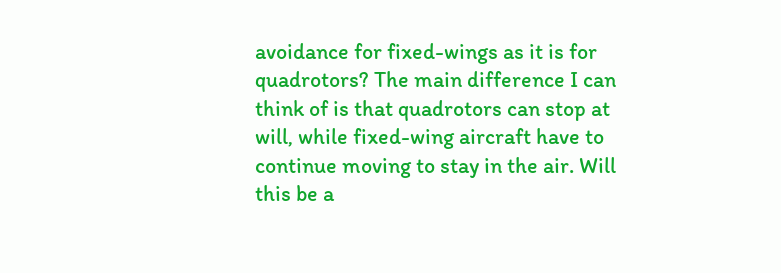avoidance for fixed-wings as it is for quadrotors? The main difference I can think of is that quadrotors can stop at will, while fixed-wing aircraft have to continue moving to stay in the air. Will this be a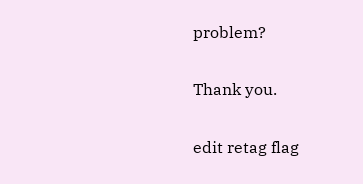problem?

Thank you.

edit retag flag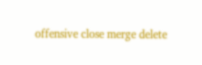offensive close merge delete